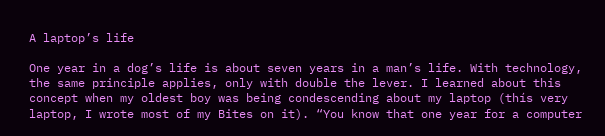A laptop’s life

One year in a dog’s life is about seven years in a man’s life. With technology, the same principle applies, only with double the lever. I learned about this concept when my oldest boy was being condescending about my laptop (thís very laptop, I wrote most of my Bites on it). “You know that one year for a computer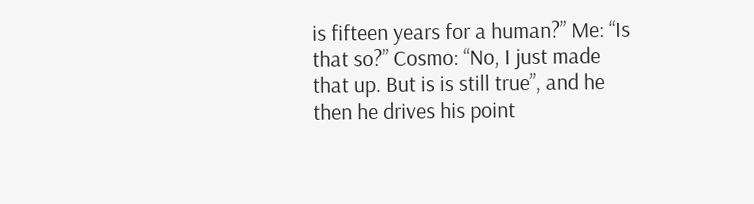is fifteen years for a human?” Me: “Is that so?” Cosmo: “No, I just made that up. But is is still true”, and he then he drives his point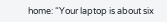home: “Your laptop is about six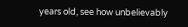years old, see how unbelievably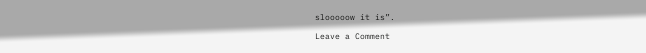slooooow it is”.

Leave a Comment